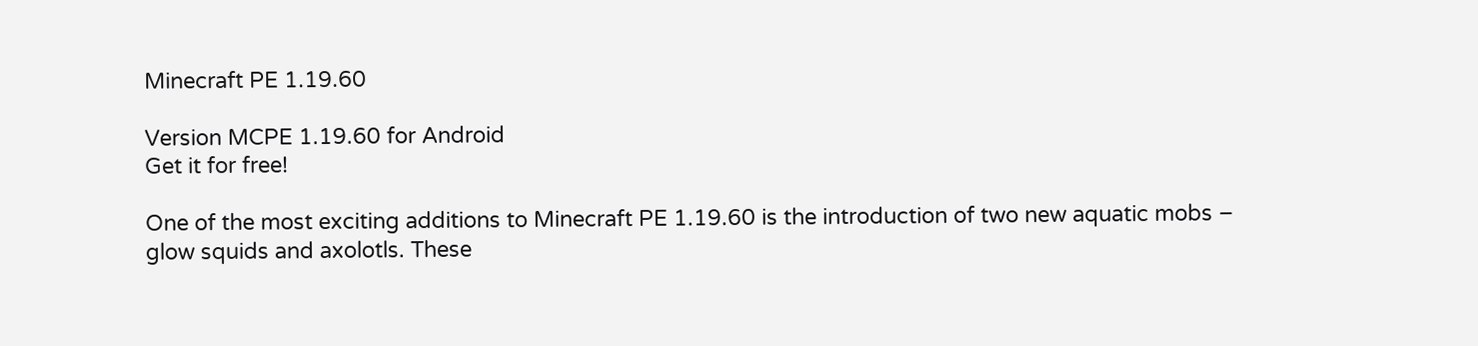Minecraft PE 1.19.60

Version MCPE 1.19.60 for Android
Get it for free!

One of the most exciting additions to Minecraft PE 1.19.60 is the introduction of two new aquatic mobs – glow squids and axolotls. These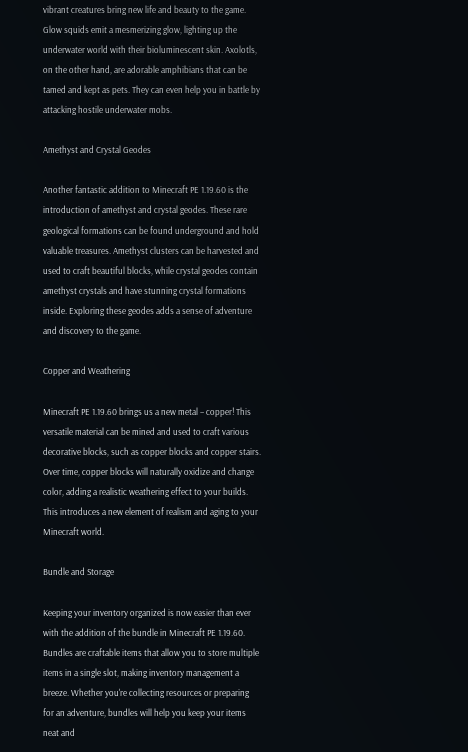vibrant creatures bring new life and beauty to the game. Glow squids emit a mesmerizing glow, lighting up the underwater world with their bioluminescent skin. Axolotls, on the other hand, are adorable amphibians that can be tamed and kept as pets. They can even help you in battle by attacking hostile underwater mobs.

Amethyst and Crystal Geodes

Another fantastic addition to Minecraft PE 1.19.60 is the introduction of amethyst and crystal geodes. These rare geological formations can be found underground and hold valuable treasures. Amethyst clusters can be harvested and used to craft beautiful blocks, while crystal geodes contain amethyst crystals and have stunning crystal formations inside. Exploring these geodes adds a sense of adventure and discovery to the game.

Copper and Weathering

Minecraft PE 1.19.60 brings us a new metal – copper! This versatile material can be mined and used to craft various decorative blocks, such as copper blocks and copper stairs. Over time, copper blocks will naturally oxidize and change color, adding a realistic weathering effect to your builds. This introduces a new element of realism and aging to your Minecraft world.

Bundle and Storage

Keeping your inventory organized is now easier than ever with the addition of the bundle in Minecraft PE 1.19.60. Bundles are craftable items that allow you to store multiple items in a single slot, making inventory management a breeze. Whether you're collecting resources or preparing for an adventure, bundles will help you keep your items neat and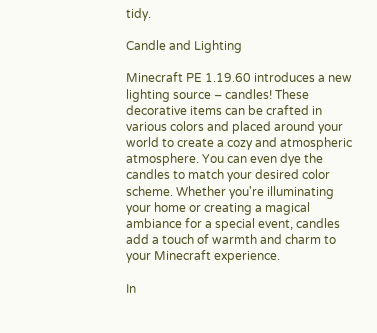tidy.

Candle and Lighting

Minecraft PE 1.19.60 introduces a new lighting source – candles! These decorative items can be crafted in various colors and placed around your world to create a cozy and atmospheric atmosphere. You can even dye the candles to match your desired color scheme. Whether you're illuminating your home or creating a magical ambiance for a special event, candles add a touch of warmth and charm to your Minecraft experience.

In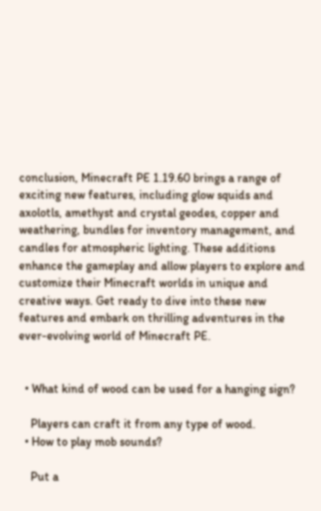conclusion, Minecraft PE 1.19.60 brings a range of exciting new features, including glow squids and axolotls, amethyst and crystal geodes, copper and weathering, bundles for inventory management, and candles for atmospheric lighting. These additions enhance the gameplay and allow players to explore and customize their Minecraft worlds in unique and creative ways. Get ready to dive into these new features and embark on thrilling adventures in the ever-evolving world of Minecraft PE.


  • What kind of wood can be used for a hanging sign?

    Players can craft it from any type of wood.
  • How to play mob sounds?

    Put a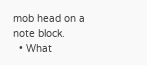mob head on a note block.
  • What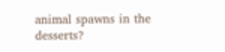animal spawns in the desserts?